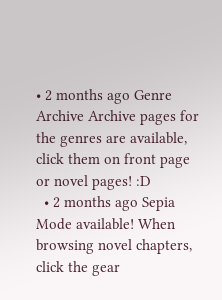• 2 months ago Genre Archive Archive pages for the genres are available, click them on front page or novel pages! :D
  • 2 months ago Sepia Mode available! When browsing novel chapters, click the gear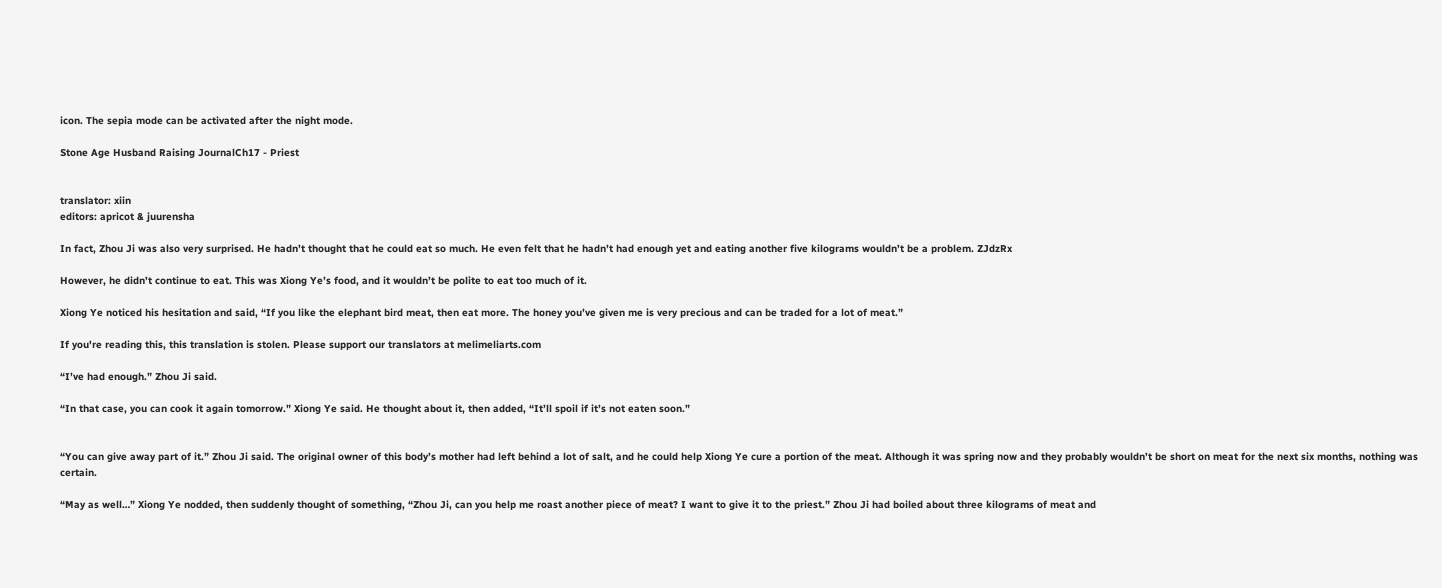icon. The sepia mode can be activated after the night mode.

Stone Age Husband Raising JournalCh17 - Priest


translator: xiin
editors: apricot & juurensha

In fact, Zhou Ji was also very surprised. He hadn’t thought that he could eat so much. He even felt that he hadn’t had enough yet and eating another five kilograms wouldn’t be a problem. ZJdzRx

However, he didn’t continue to eat. This was Xiong Ye’s food, and it wouldn’t be polite to eat too much of it.

Xiong Ye noticed his hesitation and said, “If you like the elephant bird meat, then eat more. The honey you’ve given me is very precious and can be traded for a lot of meat.”

If you're reading this, this translation is stolen. Please support our translators at melimeliarts.com

“I’ve had enough.” Zhou Ji said.

“In that case, you can cook it again tomorrow.” Xiong Ye said. He thought about it, then added, “It’ll spoil if it’s not eaten soon.”


“You can give away part of it.” Zhou Ji said. The original owner of this body’s mother had left behind a lot of salt, and he could help Xiong Ye cure a portion of the meat. Although it was spring now and they probably wouldn’t be short on meat for the next six months, nothing was certain.

“May as well…” Xiong Ye nodded, then suddenly thought of something, “Zhou Ji, can you help me roast another piece of meat? I want to give it to the priest.” Zhou Ji had boiled about three kilograms of meat and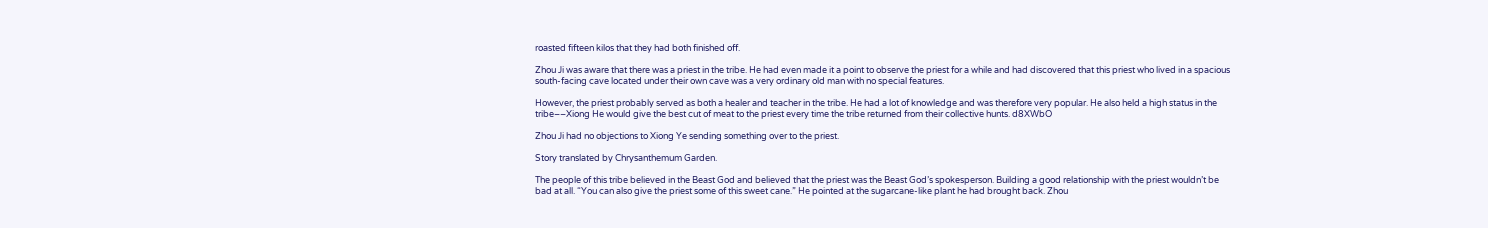roasted fifteen kilos that they had both finished off.

Zhou Ji was aware that there was a priest in the tribe. He had even made it a point to observe the priest for a while and had discovered that this priest who lived in a spacious south-facing cave located under their own cave was a very ordinary old man with no special features.

However, the priest probably served as both a healer and teacher in the tribe. He had a lot of knowledge and was therefore very popular. He also held a high status in the tribe––Xiong He would give the best cut of meat to the priest every time the tribe returned from their collective hunts. d8XWbO

Zhou Ji had no objections to Xiong Ye sending something over to the priest.

Story translated by Chrysanthemum Garden.

The people of this tribe believed in the Beast God and believed that the priest was the Beast God’s spokesperson. Building a good relationship with the priest wouldn’t be bad at all. “You can also give the priest some of this sweet cane.” He pointed at the sugarcane-like plant he had brought back. Zhou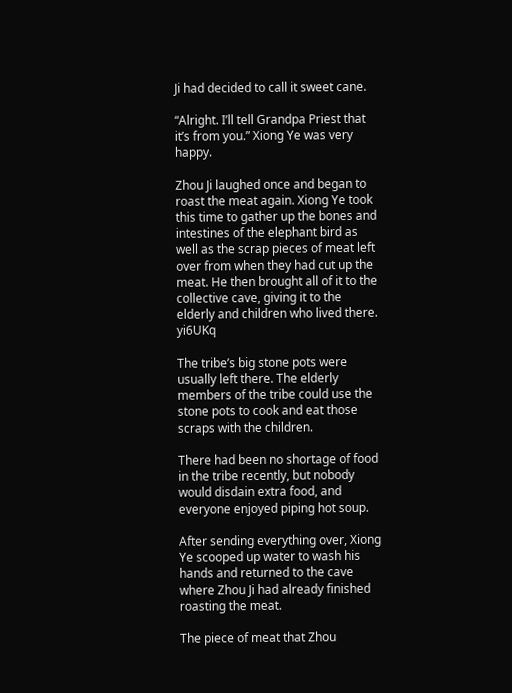Ji had decided to call it sweet cane.

“Alright. I’ll tell Grandpa Priest that it’s from you.” Xiong Ye was very happy.

Zhou Ji laughed once and began to roast the meat again. Xiong Ye took this time to gather up the bones and intestines of the elephant bird as well as the scrap pieces of meat left over from when they had cut up the meat. He then brought all of it to the collective cave, giving it to the elderly and children who lived there. yi6UKq

The tribe’s big stone pots were usually left there. The elderly members of the tribe could use the stone pots to cook and eat those scraps with the children.

There had been no shortage of food in the tribe recently, but nobody would disdain extra food, and everyone enjoyed piping hot soup.

After sending everything over, Xiong Ye scooped up water to wash his hands and returned to the cave where Zhou Ji had already finished roasting the meat.

The piece of meat that Zhou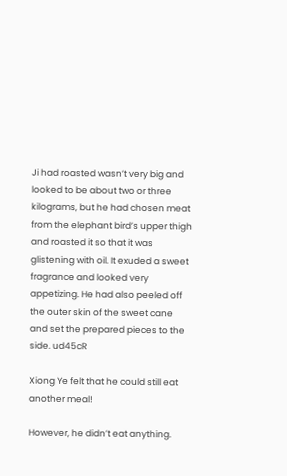Ji had roasted wasn’t very big and looked to be about two or three kilograms, but he had chosen meat from the elephant bird’s upper thigh and roasted it so that it was glistening with oil. It exuded a sweet fragrance and looked very appetizing. He had also peeled off the outer skin of the sweet cane and set the prepared pieces to the side. ud45cR

Xiong Ye felt that he could still eat another meal!

However, he didn’t eat anything.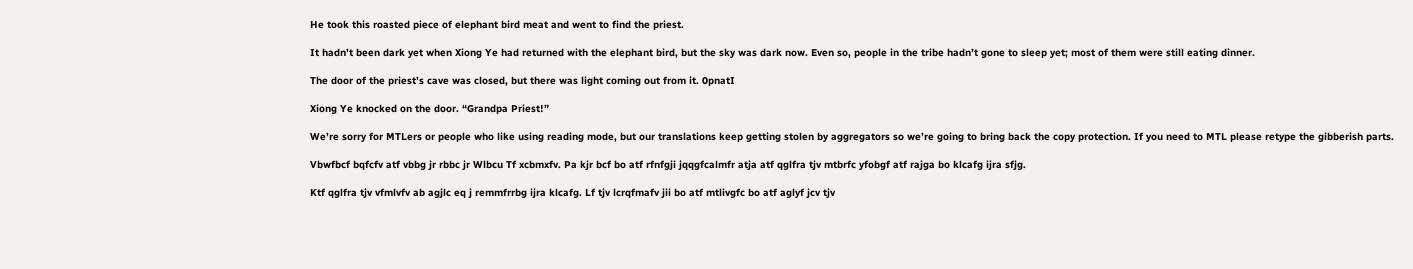He took this roasted piece of elephant bird meat and went to find the priest.

It hadn’t been dark yet when Xiong Ye had returned with the elephant bird, but the sky was dark now. Even so, people in the tribe hadn’t gone to sleep yet; most of them were still eating dinner.

The door of the priest’s cave was closed, but there was light coming out from it. 0pnatI

Xiong Ye knocked on the door. “Grandpa Priest!”

We’re sorry for MTLers or people who like using reading mode, but our translations keep getting stolen by aggregators so we’re going to bring back the copy protection. If you need to MTL please retype the gibberish parts.

Vbwfbcf bqfcfv atf vbbg jr rbbc jr Wlbcu Tf xcbmxfv. Pa kjr bcf bo atf rfnfgji jqqgfcalmfr atja atf qglfra tjv mtbrfc yfobgf atf rajga bo klcafg ijra sfjg.

Ktf qglfra tjv vfmlvfv ab agjlc eq j remmfrrbg ijra klcafg. Lf tjv lcrqfmafv jii bo atf mtlivgfc bo atf aglyf jcv tjv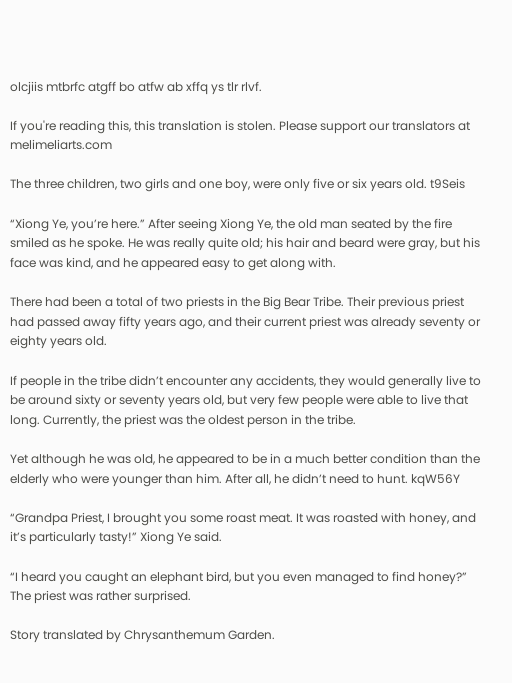olcjiis mtbrfc atgff bo atfw ab xffq ys tlr rlvf.

If you're reading this, this translation is stolen. Please support our translators at melimeliarts.com

The three children, two girls and one boy, were only five or six years old. t9Seis

“Xiong Ye, you’re here.” After seeing Xiong Ye, the old man seated by the fire smiled as he spoke. He was really quite old; his hair and beard were gray, but his face was kind, and he appeared easy to get along with.

There had been a total of two priests in the Big Bear Tribe. Their previous priest had passed away fifty years ago, and their current priest was already seventy or eighty years old.

If people in the tribe didn’t encounter any accidents, they would generally live to be around sixty or seventy years old, but very few people were able to live that long. Currently, the priest was the oldest person in the tribe.

Yet although he was old, he appeared to be in a much better condition than the elderly who were younger than him. After all, he didn’t need to hunt. kqW56Y

“Grandpa Priest, I brought you some roast meat. It was roasted with honey, and it’s particularly tasty!” Xiong Ye said.

“I heard you caught an elephant bird, but you even managed to find honey?” The priest was rather surprised.

Story translated by Chrysanthemum Garden.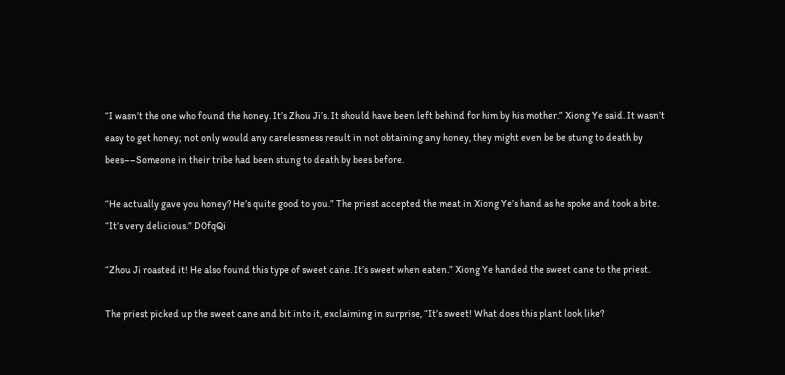“I wasn’t the one who found the honey. It’s Zhou Ji’s. It should have been left behind for him by his mother.” Xiong Ye said. It wasn’t easy to get honey; not only would any carelessness result in not obtaining any honey, they might even be be stung to death by bees––Someone in their tribe had been stung to death by bees before.

“He actually gave you honey? He’s quite good to you.” The priest accepted the meat in Xiong Ye’s hand as he spoke and took a bite. “It’s very delicious.” D0fqQi

“Zhou Ji roasted it! He also found this type of sweet cane. It’s sweet when eaten.” Xiong Ye handed the sweet cane to the priest.

The priest picked up the sweet cane and bit into it, exclaiming in surprise, “It’s sweet! What does this plant look like?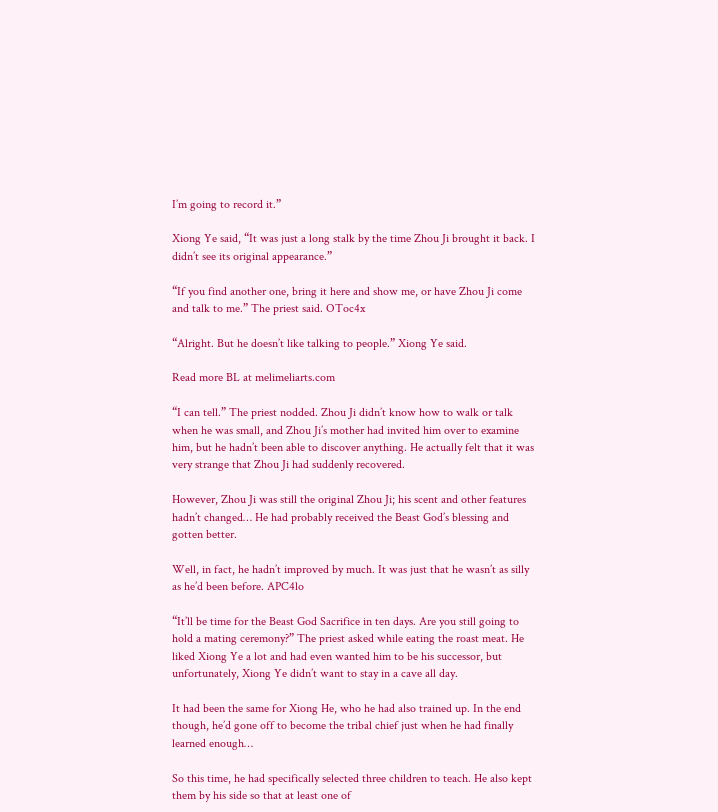I’m going to record it.”

Xiong Ye said, “It was just a long stalk by the time Zhou Ji brought it back. I didn’t see its original appearance.”

“If you find another one, bring it here and show me, or have Zhou Ji come and talk to me.” The priest said. OToc4x

“Alright. But he doesn’t like talking to people.” Xiong Ye said.

Read more BL at melimeliarts.com

“I can tell.” The priest nodded. Zhou Ji didn’t know how to walk or talk when he was small, and Zhou Ji’s mother had invited him over to examine him, but he hadn’t been able to discover anything. He actually felt that it was very strange that Zhou Ji had suddenly recovered.

However, Zhou Ji was still the original Zhou Ji; his scent and other features hadn’t changed… He had probably received the Beast God’s blessing and gotten better.

Well, in fact, he hadn’t improved by much. It was just that he wasn’t as silly as he’d been before. APC4lo

“It’ll be time for the Beast God Sacrifice in ten days. Are you still going to hold a mating ceremony?” The priest asked while eating the roast meat. He liked Xiong Ye a lot and had even wanted him to be his successor, but unfortunately, Xiong Ye didn’t want to stay in a cave all day.

It had been the same for Xiong He, who he had also trained up. In the end though, he’d gone off to become the tribal chief just when he had finally learned enough…

So this time, he had specifically selected three children to teach. He also kept them by his side so that at least one of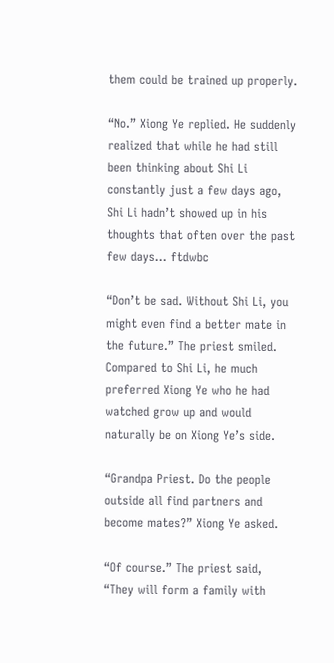them could be trained up properly.

“No.” Xiong Ye replied. He suddenly realized that while he had still been thinking about Shi Li constantly just a few days ago, Shi Li hadn’t showed up in his thoughts that often over the past few days… ftdwbc

“Don’t be sad. Without Shi Li, you might even find a better mate in the future.” The priest smiled. Compared to Shi Li, he much preferred Xiong Ye who he had watched grow up and would naturally be on Xiong Ye’s side.

“Grandpa Priest. Do the people outside all find partners and become mates?” Xiong Ye asked.

“Of course.” The priest said, “They will form a family with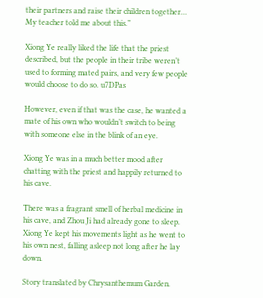their partners and raise their children together… My teacher told me about this.”

Xiong Ye really liked the life that the priest described, but the people in their tribe weren’t used to forming mated pairs, and very few people would choose to do so. u7DPas

However, even if that was the case, he wanted a mate of his own who wouldn’t switch to being with someone else in the blink of an eye.

Xiong Ye was in a much better mood after chatting with the priest and happily returned to his cave.

There was a fragrant smell of herbal medicine in his cave, and Zhou Ji had already gone to sleep. Xiong Ye kept his movements light as he went to his own nest, falling asleep not long after he lay down.

Story translated by Chrysanthemum Garden.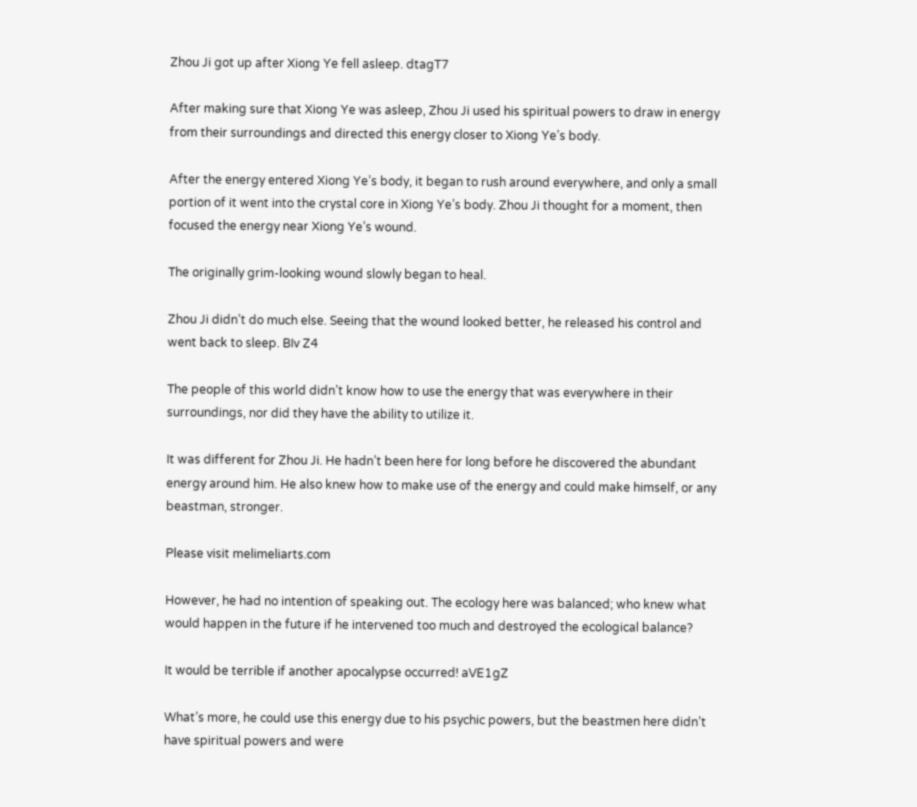Zhou Ji got up after Xiong Ye fell asleep. dtagT7

After making sure that Xiong Ye was asleep, Zhou Ji used his spiritual powers to draw in energy from their surroundings and directed this energy closer to Xiong Ye’s body.

After the energy entered Xiong Ye’s body, it began to rush around everywhere, and only a small portion of it went into the crystal core in Xiong Ye’s body. Zhou Ji thought for a moment, then focused the energy near Xiong Ye’s wound.

The originally grim-looking wound slowly began to heal.

Zhou Ji didn’t do much else. Seeing that the wound looked better, he released his control and went back to sleep. BIv Z4

The people of this world didn’t know how to use the energy that was everywhere in their surroundings, nor did they have the ability to utilize it.

It was different for Zhou Ji. He hadn’t been here for long before he discovered the abundant energy around him. He also knew how to make use of the energy and could make himself, or any beastman, stronger.

Please visit melimeliarts.com

However, he had no intention of speaking out. The ecology here was balanced; who knew what would happen in the future if he intervened too much and destroyed the ecological balance?

It would be terrible if another apocalypse occurred! aVE1gZ

What’s more, he could use this energy due to his psychic powers, but the beastmen here didn’t have spiritual powers and were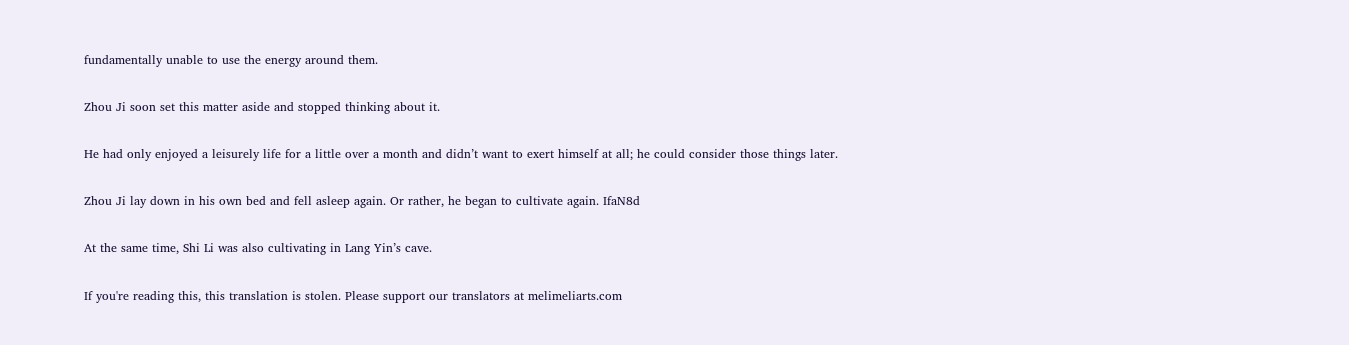fundamentally unable to use the energy around them.

Zhou Ji soon set this matter aside and stopped thinking about it.

He had only enjoyed a leisurely life for a little over a month and didn’t want to exert himself at all; he could consider those things later.

Zhou Ji lay down in his own bed and fell asleep again. Or rather, he began to cultivate again. IfaN8d

At the same time, Shi Li was also cultivating in Lang Yin’s cave.

If you're reading this, this translation is stolen. Please support our translators at melimeliarts.com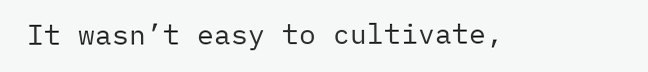It wasn’t easy to cultivate,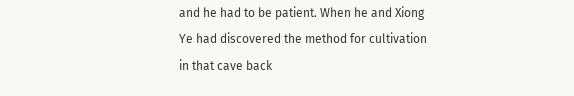and he had to be patient. When he and Xiong Ye had discovered the method for cultivation in that cave back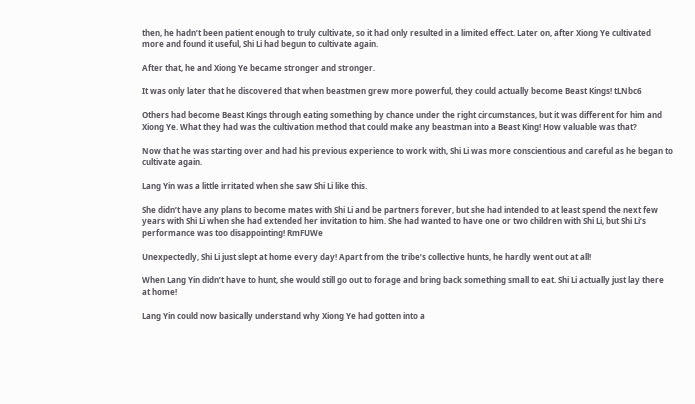then, he hadn’t been patient enough to truly cultivate, so it had only resulted in a limited effect. Later on, after Xiong Ye cultivated more and found it useful, Shi Li had begun to cultivate again.

After that, he and Xiong Ye became stronger and stronger.

It was only later that he discovered that when beastmen grew more powerful, they could actually become Beast Kings! tLNbc6

Others had become Beast Kings through eating something by chance under the right circumstances, but it was different for him and Xiong Ye. What they had was the cultivation method that could make any beastman into a Beast King! How valuable was that?

Now that he was starting over and had his previous experience to work with, Shi Li was more conscientious and careful as he began to cultivate again.

Lang Yin was a little irritated when she saw Shi Li like this.

She didn’t have any plans to become mates with Shi Li and be partners forever, but she had intended to at least spend the next few years with Shi Li when she had extended her invitation to him. She had wanted to have one or two children with Shi Li, but Shi Li’s performance was too disappointing! RmFUWe

Unexpectedly, Shi Li just slept at home every day! Apart from the tribe’s collective hunts, he hardly went out at all!

When Lang Yin didn’t have to hunt, she would still go out to forage and bring back something small to eat. Shi Li actually just lay there at home!

Lang Yin could now basically understand why Xiong Ye had gotten into a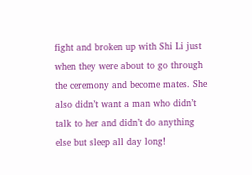fight and broken up with Shi Li just when they were about to go through the ceremony and become mates. She also didn’t want a man who didn’t talk to her and didn’t do anything else but sleep all day long!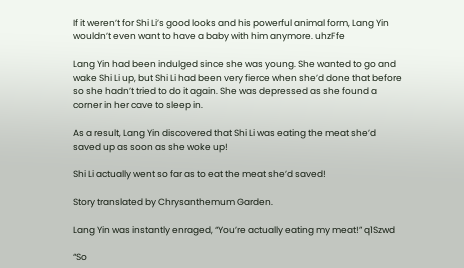If it weren’t for Shi Li’s good looks and his powerful animal form, Lang Yin wouldn’t even want to have a baby with him anymore. uhzFfe

Lang Yin had been indulged since she was young. She wanted to go and wake Shi Li up, but Shi Li had been very fierce when she’d done that before so she hadn’t tried to do it again. She was depressed as she found a corner in her cave to sleep in.

As a result, Lang Yin discovered that Shi Li was eating the meat she’d saved up as soon as she woke up!

Shi Li actually went so far as to eat the meat she’d saved!

Story translated by Chrysanthemum Garden.

Lang Yin was instantly enraged, “You’re actually eating my meat!” q1Szwd

“So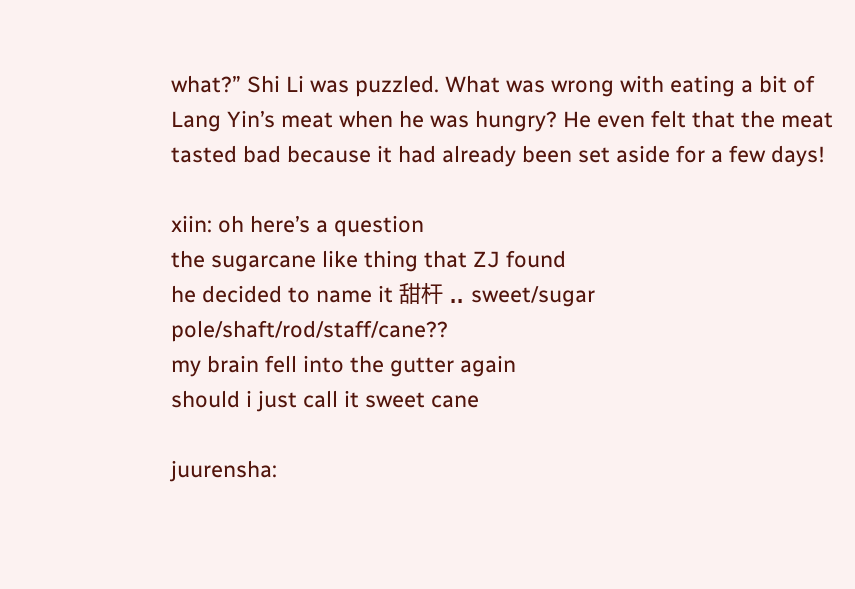what?” Shi Li was puzzled. What was wrong with eating a bit of Lang Yin’s meat when he was hungry? He even felt that the meat tasted bad because it had already been set aside for a few days!

xiin: oh here’s a question
the sugarcane like thing that ZJ found
he decided to name it 甜杆 .. sweet/sugar pole/shaft/rod/staff/cane??
my brain fell into the gutter again
should i just call it sweet cane

juurensha: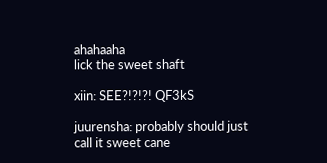ahahaaha
lick the sweet shaft

xiin: SEE?!?!?! QF3kS

juurensha: probably should just call it sweet cane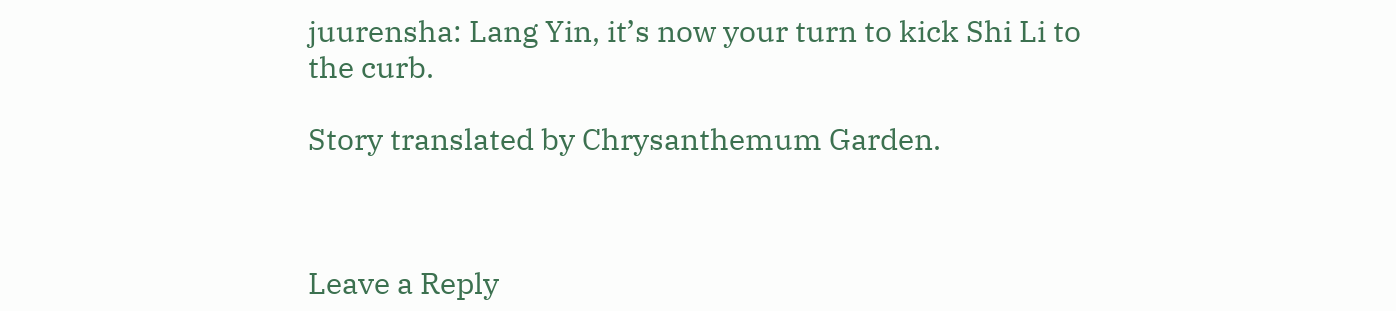juurensha: Lang Yin, it’s now your turn to kick Shi Li to the curb.

Story translated by Chrysanthemum Garden.



Leave a Reply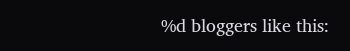%d bloggers like this: